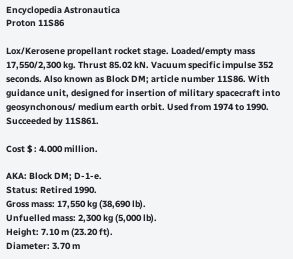Encyclopedia Astronautica
Proton 11S86

Lox/Kerosene propellant rocket stage. Loaded/empty mass 17,550/2,300 kg. Thrust 85.02 kN. Vacuum specific impulse 352 seconds. Also known as Block DM; article number 11S86. With guidance unit, designed for insertion of military spacecraft into geosynchonous/ medium earth orbit. Used from 1974 to 1990. Succeeded by 11S861.

Cost $ : 4.000 million.

AKA: Block DM; D-1-e.
Status: Retired 1990.
Gross mass: 17,550 kg (38,690 lb).
Unfuelled mass: 2,300 kg (5,000 lb).
Height: 7.10 m (23.20 ft).
Diameter: 3.70 m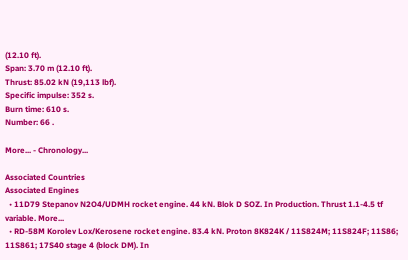(12.10 ft).
Span: 3.70 m (12.10 ft).
Thrust: 85.02 kN (19,113 lbf).
Specific impulse: 352 s.
Burn time: 610 s.
Number: 66 .

More... - Chronology...

Associated Countries
Associated Engines
  • 11D79 Stepanov N2O4/UDMH rocket engine. 44 kN. Blok D SOZ. In Production. Thrust 1.1-4.5 tf variable. More...
  • RD-58M Korolev Lox/Kerosene rocket engine. 83.4 kN. Proton 8K824K / 11S824M; 11S824F; 11S86; 11S861; 17S40 stage 4 (block DM). In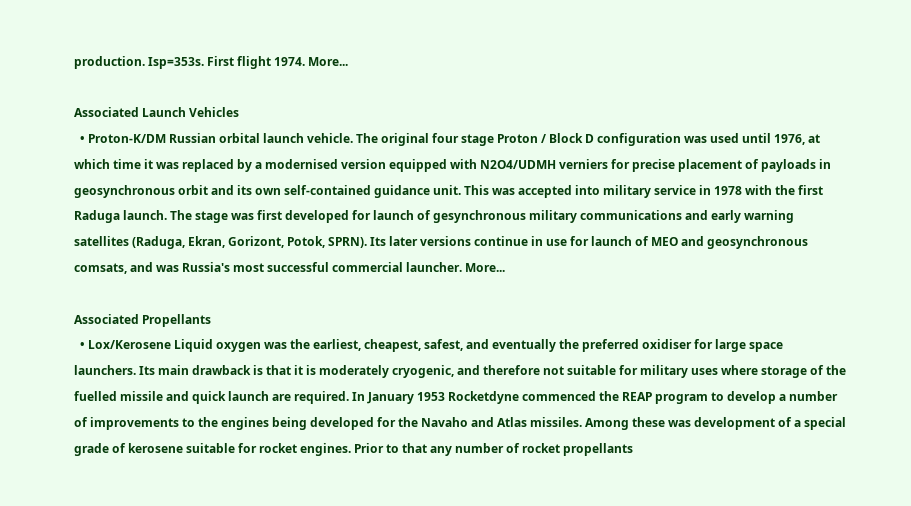production. Isp=353s. First flight 1974. More...

Associated Launch Vehicles
  • Proton-K/DM Russian orbital launch vehicle. The original four stage Proton / Block D configuration was used until 1976, at which time it was replaced by a modernised version equipped with N2O4/UDMH verniers for precise placement of payloads in geosynchronous orbit and its own self-contained guidance unit. This was accepted into military service in 1978 with the first Raduga launch. The stage was first developed for launch of gesynchronous military communications and early warning satellites (Raduga, Ekran, Gorizont, Potok, SPRN). Its later versions continue in use for launch of MEO and geosynchronous comsats, and was Russia's most successful commercial launcher. More...

Associated Propellants
  • Lox/Kerosene Liquid oxygen was the earliest, cheapest, safest, and eventually the preferred oxidiser for large space launchers. Its main drawback is that it is moderately cryogenic, and therefore not suitable for military uses where storage of the fuelled missile and quick launch are required. In January 1953 Rocketdyne commenced the REAP program to develop a number of improvements to the engines being developed for the Navaho and Atlas missiles. Among these was development of a special grade of kerosene suitable for rocket engines. Prior to that any number of rocket propellants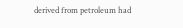derived from petroleum had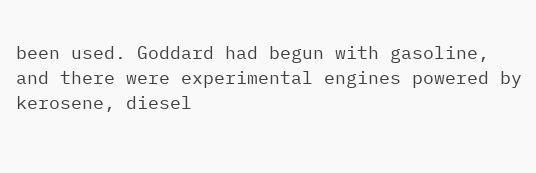been used. Goddard had begun with gasoline, and there were experimental engines powered by kerosene, diesel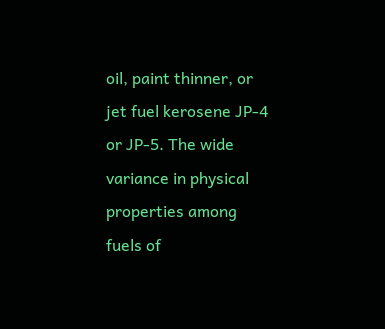oil, paint thinner, or jet fuel kerosene JP-4 or JP-5. The wide variance in physical properties among fuels of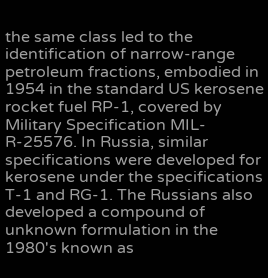the same class led to the identification of narrow-range petroleum fractions, embodied in 1954 in the standard US kerosene rocket fuel RP-1, covered by Military Specification MIL-R-25576. In Russia, similar specifications were developed for kerosene under the specifications T-1 and RG-1. The Russians also developed a compound of unknown formulation in the 1980's known as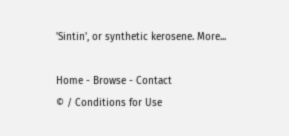'Sintin', or synthetic kerosene. More...

Home - Browse - Contact
© / Conditions for Use